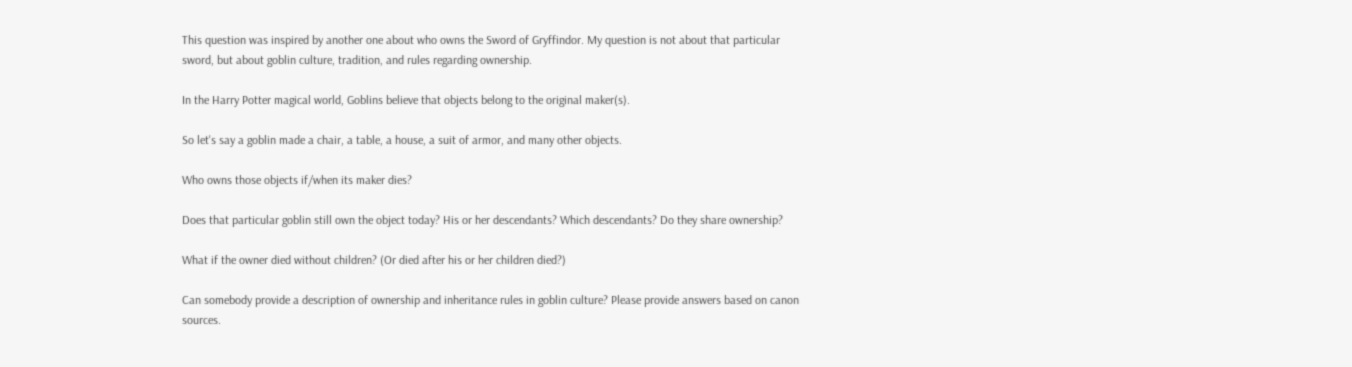This question was inspired by another one about who owns the Sword of Gryffindor. My question is not about that particular sword, but about goblin culture, tradition, and rules regarding ownership.

In the Harry Potter magical world, Goblins believe that objects belong to the original maker(s).

So let's say a goblin made a chair, a table, a house, a suit of armor, and many other objects.

Who owns those objects if/when its maker dies?

Does that particular goblin still own the object today? His or her descendants? Which descendants? Do they share ownership?

What if the owner died without children? (Or died after his or her children died?)

Can somebody provide a description of ownership and inheritance rules in goblin culture? Please provide answers based on canon sources.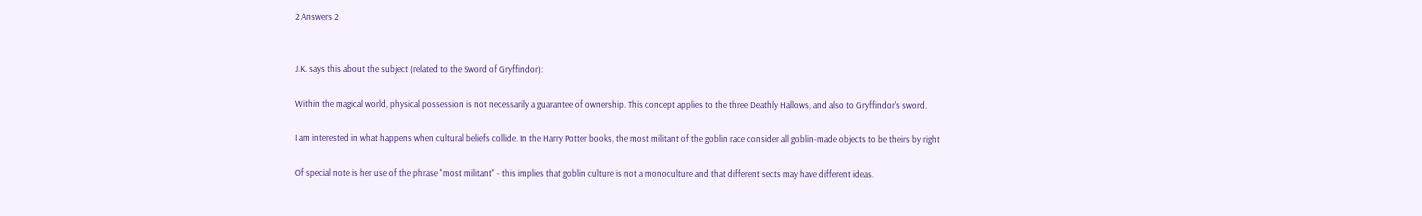2 Answers 2


J.K. says this about the subject (related to the Sword of Gryffindor):

Within the magical world, physical possession is not necessarily a guarantee of ownership. This concept applies to the three Deathly Hallows, and also to Gryffindor's sword.

I am interested in what happens when cultural beliefs collide. In the Harry Potter books, the most militant of the goblin race consider all goblin-made objects to be theirs by right

Of special note is her use of the phrase "most militant" - this implies that goblin culture is not a monoculture and that different sects may have different ideas.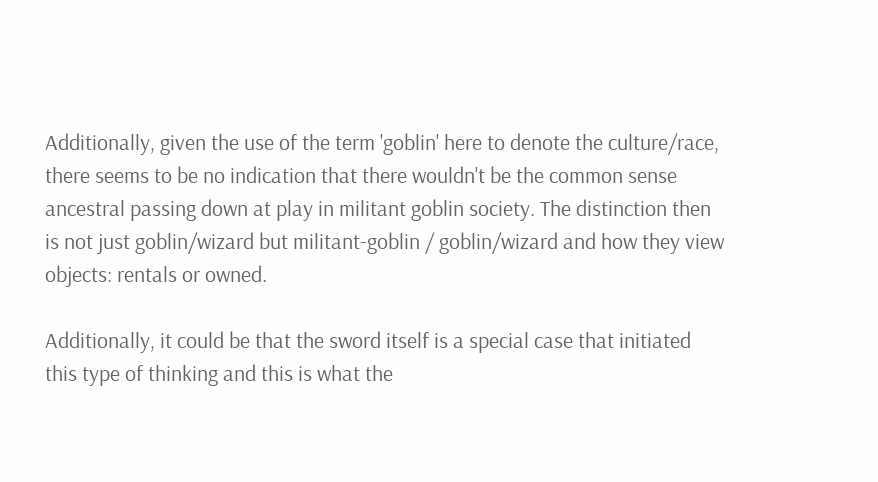Additionally, given the use of the term 'goblin' here to denote the culture/race, there seems to be no indication that there wouldn't be the common sense ancestral passing down at play in militant goblin society. The distinction then is not just goblin/wizard but militant-goblin / goblin/wizard and how they view objects: rentals or owned.

Additionally, it could be that the sword itself is a special case that initiated this type of thinking and this is what the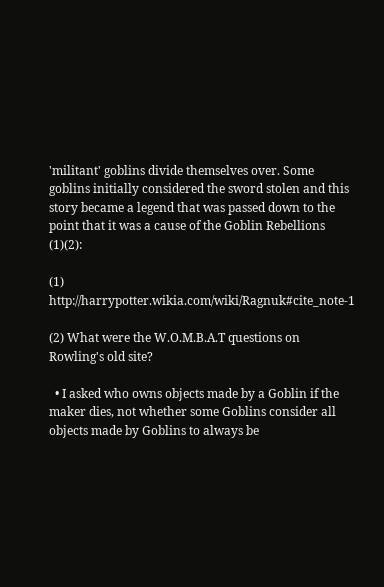'militant' goblins divide themselves over. Some goblins initially considered the sword stolen and this story became a legend that was passed down to the point that it was a cause of the Goblin Rebellions (1)(2):

(1) http://harrypotter.wikia.com/wiki/Ragnuk#cite_note-1

(2) What were the W.O.M.B.A.T questions on Rowling's old site?

  • I asked who owns objects made by a Goblin if the maker dies, not whether some Goblins consider all objects made by Goblins to always be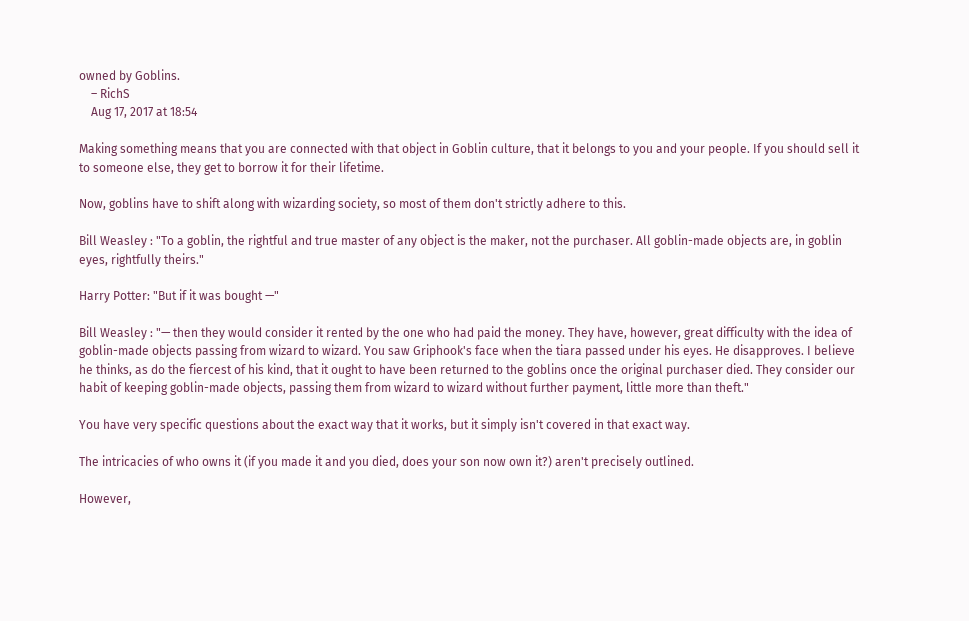owned by Goblins.
    – RichS
    Aug 17, 2017 at 18:54

Making something means that you are connected with that object in Goblin culture, that it belongs to you and your people. If you should sell it to someone else, they get to borrow it for their lifetime.

Now, goblins have to shift along with wizarding society, so most of them don't strictly adhere to this.

Bill Weasley : "To a goblin, the rightful and true master of any object is the maker, not the purchaser. All goblin-made objects are, in goblin eyes, rightfully theirs."

Harry Potter: "But if it was bought —"

Bill Weasley : "— then they would consider it rented by the one who had paid the money. They have, however, great difficulty with the idea of goblin-made objects passing from wizard to wizard. You saw Griphook's face when the tiara passed under his eyes. He disapproves. I believe he thinks, as do the fiercest of his kind, that it ought to have been returned to the goblins once the original purchaser died. They consider our habit of keeping goblin-made objects, passing them from wizard to wizard without further payment, little more than theft."

You have very specific questions about the exact way that it works, but it simply isn't covered in that exact way.

The intricacies of who owns it (if you made it and you died, does your son now own it?) aren't precisely outlined.

However,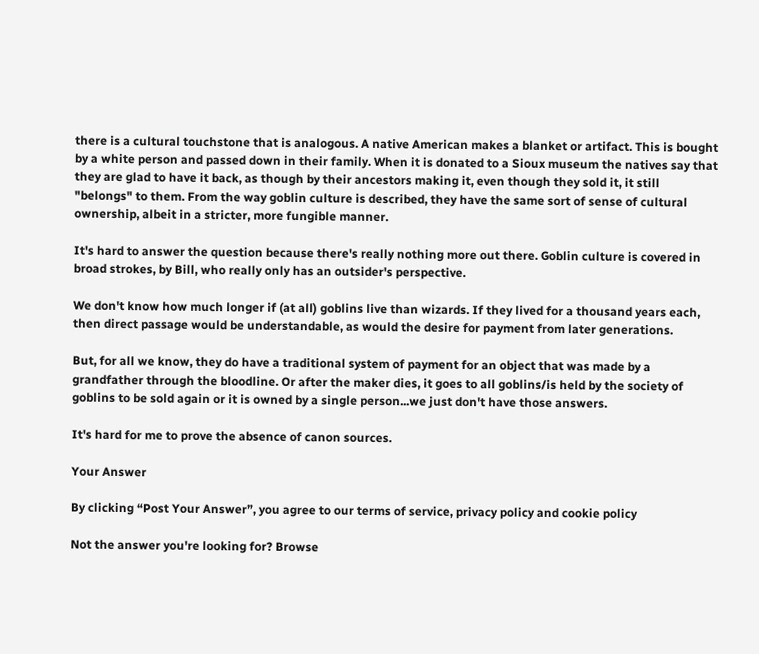there is a cultural touchstone that is analogous. A native American makes a blanket or artifact. This is bought by a white person and passed down in their family. When it is donated to a Sioux museum the natives say that they are glad to have it back, as though by their ancestors making it, even though they sold it, it still "belongs" to them. From the way goblin culture is described, they have the same sort of sense of cultural ownership, albeit in a stricter, more fungible manner.

It's hard to answer the question because there's really nothing more out there. Goblin culture is covered in broad strokes, by Bill, who really only has an outsider's perspective.

We don't know how much longer if (at all) goblins live than wizards. If they lived for a thousand years each, then direct passage would be understandable, as would the desire for payment from later generations.

But, for all we know, they do have a traditional system of payment for an object that was made by a grandfather through the bloodline. Or after the maker dies, it goes to all goblins/is held by the society of goblins to be sold again or it is owned by a single person...we just don't have those answers.

It's hard for me to prove the absence of canon sources.

Your Answer

By clicking “Post Your Answer”, you agree to our terms of service, privacy policy and cookie policy

Not the answer you're looking for? Browse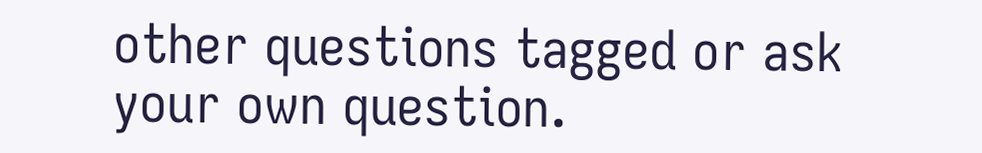other questions tagged or ask your own question.